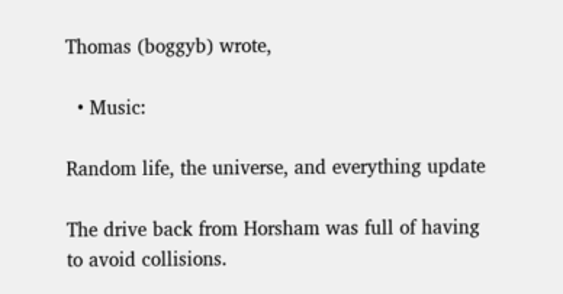Thomas (boggyb) wrote,

  • Music:

Random life, the universe, and everything update

The drive back from Horsham was full of having to avoid collisions.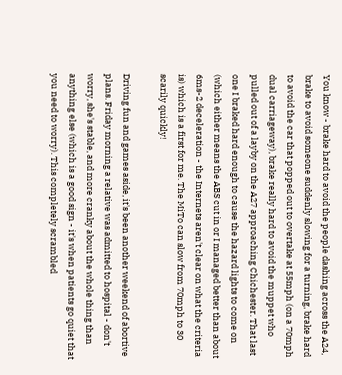You know - brake hard to avoid the people dashing across the A24, brake to avoid someone suddenly slowing for a turning, brake hard to avoid the car that popped out to overtake at 55mph (on a 70mph dual carriageway), brake really hard to avoid the muppet who pulled out of a layby on the A27 approaching Chichester. That last one I braked hard enough to cause the hazard lights to come on (which either means the ABS cut in or I managed better than about 6ms-2 deceleration - the Internets aren't clear on what the criteria is) which is a first for me. The MiTo can slow from 70mph to 30 scarily quickly!

Driving fun and games aside, it's been another weekend of abortive plans. Friday morning a relative was admitted to hospital - don't worry, she's stable, and more cranky about the whole thing than anything else (which is a good sign - it's when patients go quiet that you need to worry). This completely scrambled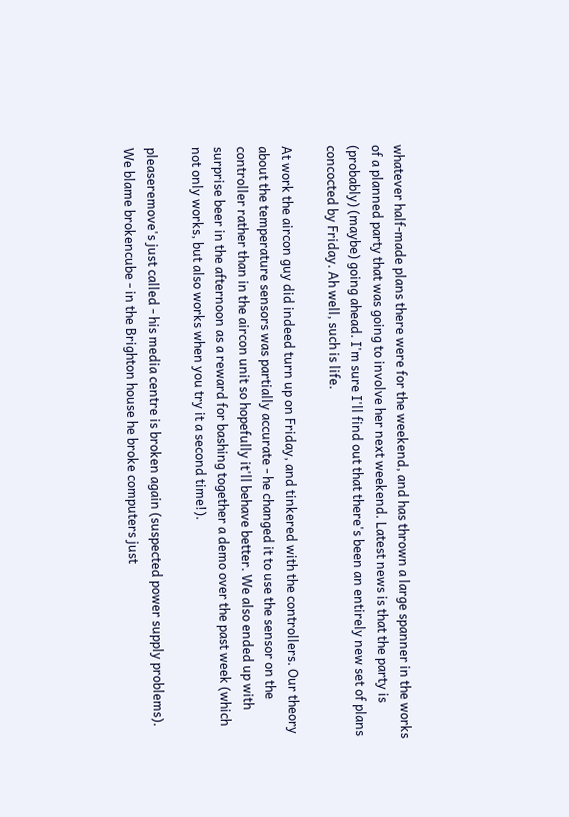whatever half-made plans there were for the weekend, and has thrown a large spanner in the works of a planned party that was going to involve her next weekend. Latest news is that the party is (probably) (maybe) going ahead. I'm sure I'll find out that there's been an entirely new set of plans concocted by Friday. Ah well, such is life.

At work the aircon guy did indeed turn up on Friday, and tinkered with the controllers. Our theory about the temperature sensors was partially accurate - he changed it to use the sensor on the controller rather than in the aircon unit so hopefully it'll behave better. We also ended up with surprise beer in the afternoon as a reward for bashing together a demo over the past week (which not only works, but also works when you try it a second time!).

pleaseremove's just called - his media centre is broken again (suspected power supply problems). We blame brokencube - in the Brighton house he broke computers just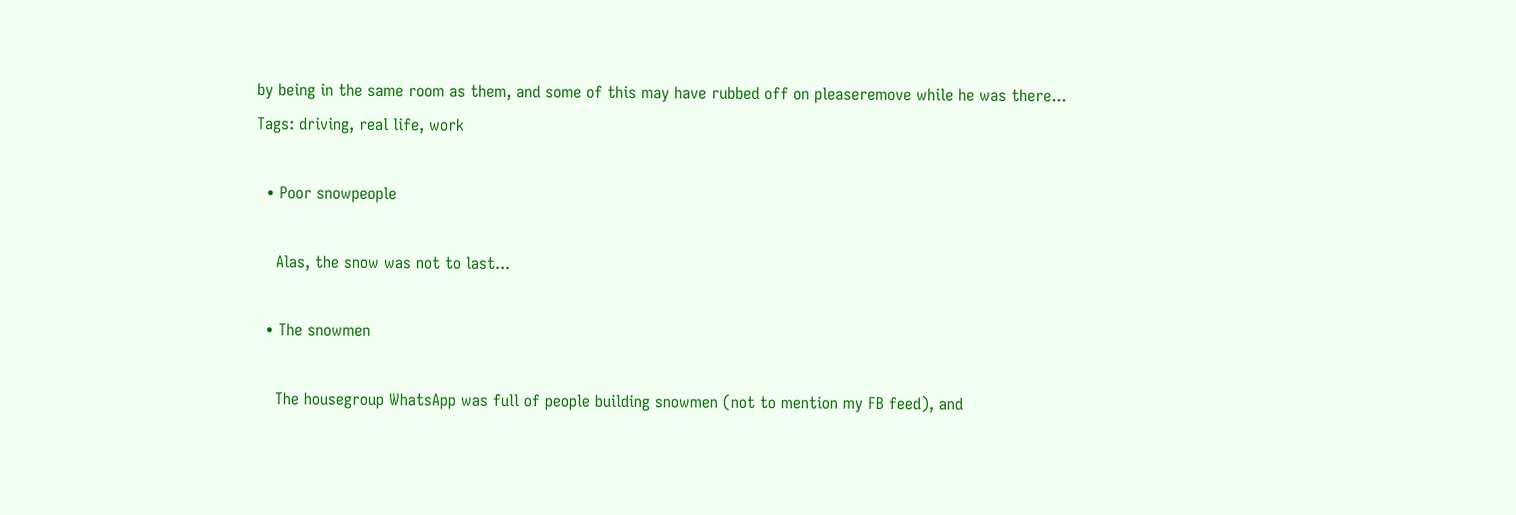by being in the same room as them, and some of this may have rubbed off on pleaseremove while he was there...
Tags: driving, real life, work

  • Poor snowpeople

    Alas, the snow was not to last...

  • The snowmen

    The housegroup WhatsApp was full of people building snowmen (not to mention my FB feed), and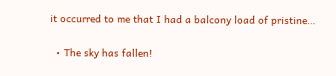it occurred to me that I had a balcony load of pristine…

  • The sky has fallen!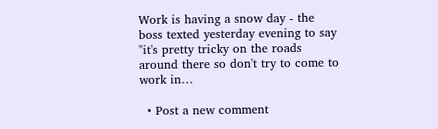Work is having a snow day - the boss texted yesterday evening to say "it's pretty tricky on the roads around there so don't try to come to work in…

  • Post a new comment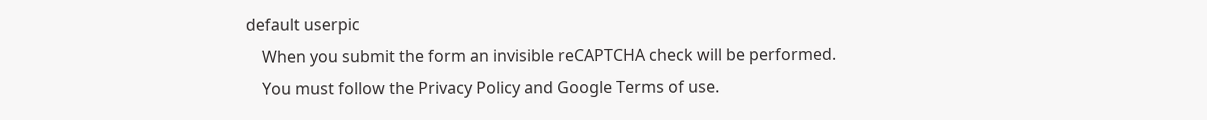default userpic
    When you submit the form an invisible reCAPTCHA check will be performed.
    You must follow the Privacy Policy and Google Terms of use.